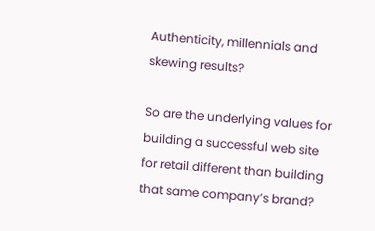Authenticity, millennials and skewing results?

So are the underlying values for building a successful web site for retail different than building that same company’s brand?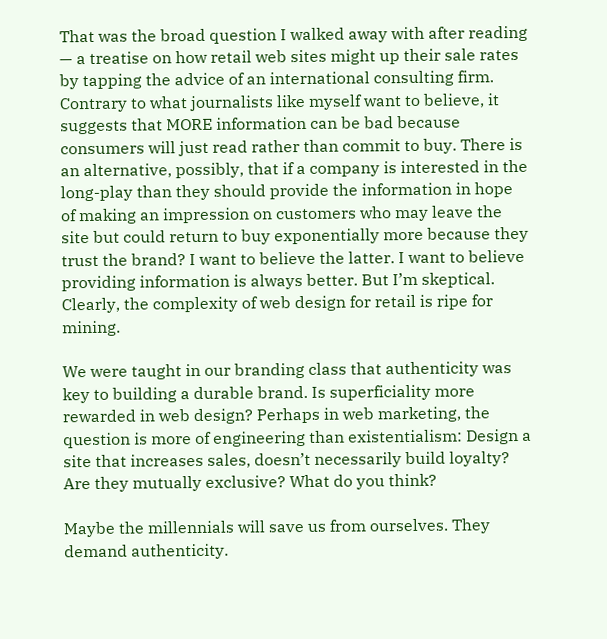That was the broad question I walked away with after reading  — a treatise on how retail web sites might up their sale rates by tapping the advice of an international consulting firm. Contrary to what journalists like myself want to believe, it suggests that MORE information can be bad because consumers will just read rather than commit to buy. There is an alternative, possibly, that if a company is interested in the long-play than they should provide the information in hope of making an impression on customers who may leave the site but could return to buy exponentially more because they trust the brand? I want to believe the latter. I want to believe providing information is always better. But I’m skeptical. Clearly, the complexity of web design for retail is ripe for mining.

We were taught in our branding class that authenticity was key to building a durable brand. Is superficiality more rewarded in web design? Perhaps in web marketing, the question is more of engineering than existentialism: Design a site that increases sales, doesn’t necessarily build loyalty? Are they mutually exclusive? What do you think?

Maybe the millennials will save us from ourselves. They demand authenticity.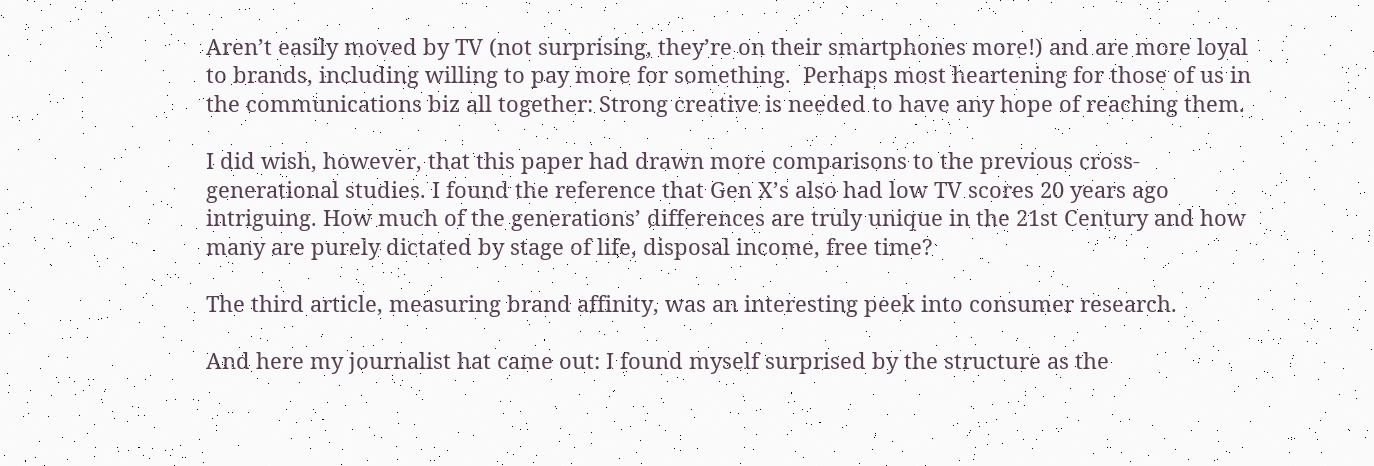Aren’t easily moved by TV (not surprising, they’re on their smartphones more!) and are more loyal to brands, including willing to pay more for something.  Perhaps most heartening for those of us in the communications biz all together: Strong creative is needed to have any hope of reaching them.

I did wish, however, that this paper had drawn more comparisons to the previous cross-generational studies. I found the reference that Gen X’s also had low TV scores 20 years ago intriguing. How much of the generations’ differences are truly unique in the 21st Century and how many are purely dictated by stage of life, disposal income, free time?

The third article, measuring brand affinity, was an interesting peek into consumer research.

And here my journalist hat came out: I found myself surprised by the structure as the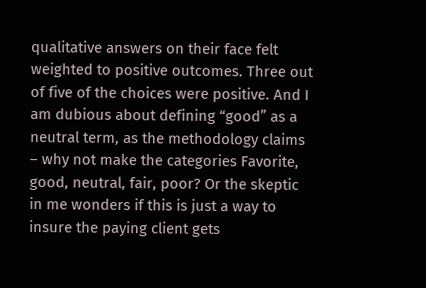qualitative answers on their face felt weighted to positive outcomes. Three out of five of the choices were positive. And I am dubious about defining “good” as a neutral term, as the methodology claims – why not make the categories Favorite, good, neutral, fair, poor? Or the skeptic in me wonders if this is just a way to insure the paying client gets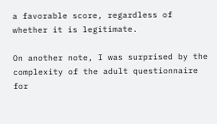a favorable score, regardless of whether it is legitimate.

On another note, I was surprised by the complexity of the adult questionnaire for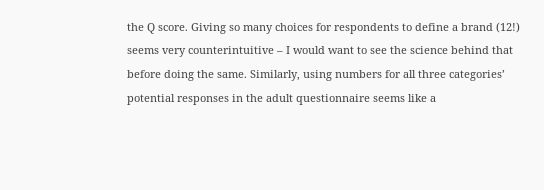the Q score. Giving so many choices for respondents to define a brand (12!) seems very counterintuitive – I would want to see the science behind that before doing the same. Similarly, using numbers for all three categories’ potential responses in the adult questionnaire seems like a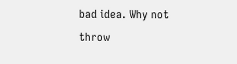bad idea. Why not throw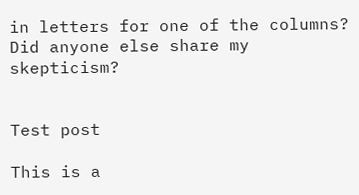in letters for one of the columns? Did anyone else share my skepticism?


Test post

This is a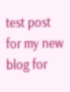test post for my new blog for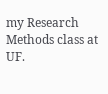my Research Methods class at UF.